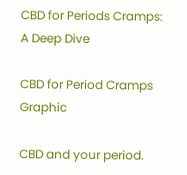CBD for Periods Cramps: A Deep Dive

CBD for Period Cramps Graphic

CBD and your period.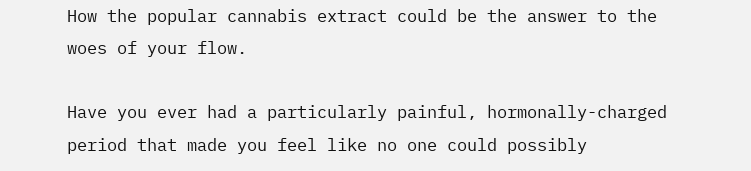How the popular cannabis extract could be the answer to the woes of your flow.

Have you ever had a particularly painful, hormonally-charged period that made you feel like no one could possibly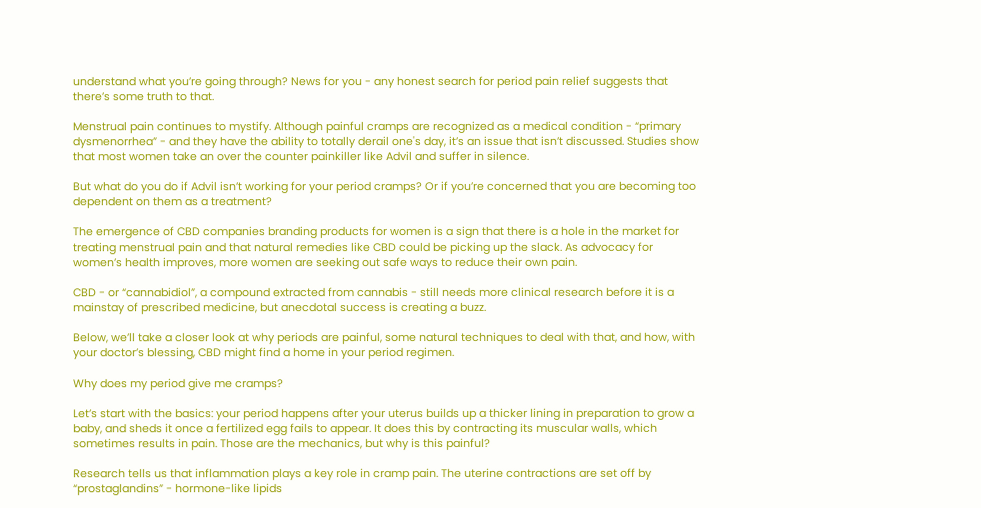understand what you’re going through? News for you - any honest search for period pain relief suggests that there’s some truth to that.

Menstrual pain continues to mystify. Although painful cramps are recognized as a medical condition - “primary dysmenorrhea” - and they have the ability to totally derail one's day, it’s an issue that isn’t discussed. Studies show that most women take an over the counter painkiller like Advil and suffer in silence.

But what do you do if Advil isn’t working for your period cramps? Or if you’re concerned that you are becoming too dependent on them as a treatment?

The emergence of CBD companies branding products for women is a sign that there is a hole in the market for treating menstrual pain and that natural remedies like CBD could be picking up the slack. As advocacy for women’s health improves, more women are seeking out safe ways to reduce their own pain.

CBD - or “cannabidiol”, a compound extracted from cannabis - still needs more clinical research before it is a mainstay of prescribed medicine, but anecdotal success is creating a buzz.

Below, we’ll take a closer look at why periods are painful, some natural techniques to deal with that, and how, with your doctor’s blessing, CBD might find a home in your period regimen.

Why does my period give me cramps?

Let’s start with the basics: your period happens after your uterus builds up a thicker lining in preparation to grow a baby, and sheds it once a fertilized egg fails to appear. It does this by contracting its muscular walls, which sometimes results in pain. Those are the mechanics, but why is this painful?

Research tells us that inflammation plays a key role in cramp pain. The uterine contractions are set off by “prostaglandins” - hormone-like lipids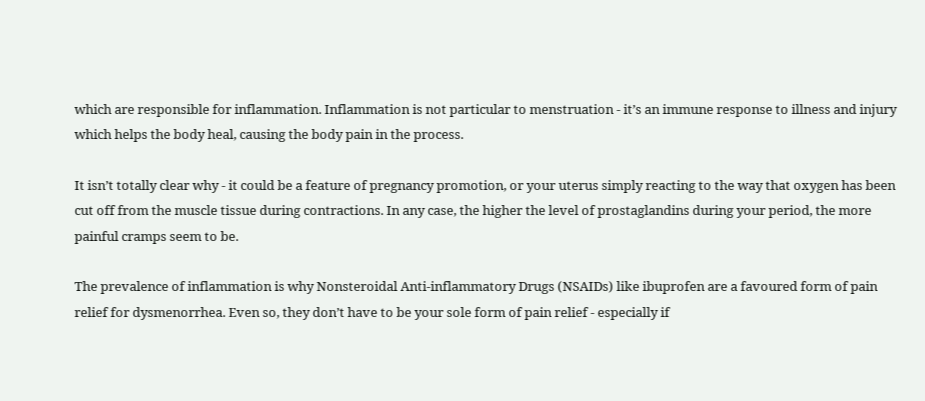which are responsible for inflammation. Inflammation is not particular to menstruation - it’s an immune response to illness and injury which helps the body heal, causing the body pain in the process.

It isn’t totally clear why - it could be a feature of pregnancy promotion, or your uterus simply reacting to the way that oxygen has been cut off from the muscle tissue during contractions. In any case, the higher the level of prostaglandins during your period, the more painful cramps seem to be.

The prevalence of inflammation is why Nonsteroidal Anti-inflammatory Drugs (NSAIDs) like ibuprofen are a favoured form of pain relief for dysmenorrhea. Even so, they don’t have to be your sole form of pain relief - especially if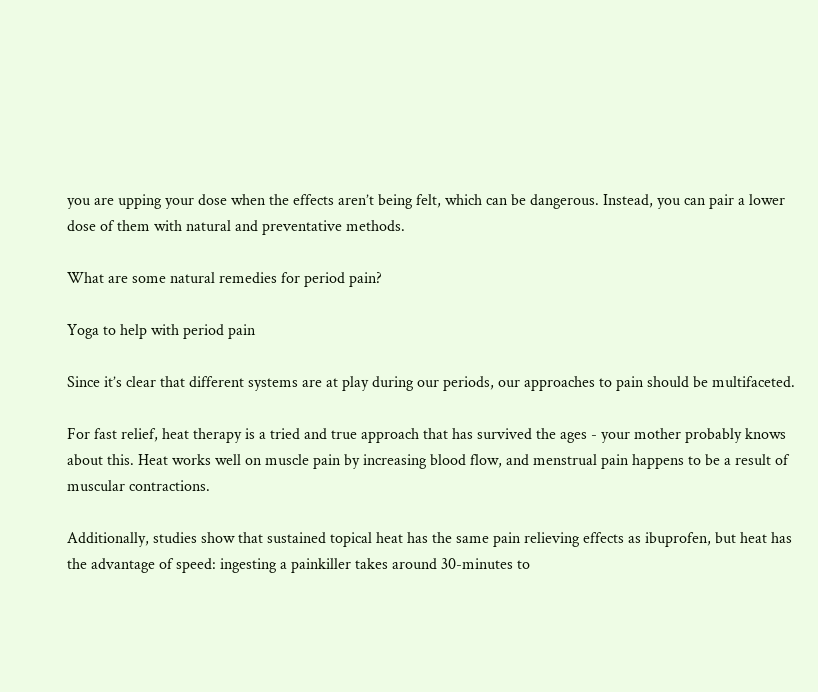you are upping your dose when the effects aren’t being felt, which can be dangerous. Instead, you can pair a lower dose of them with natural and preventative methods.

What are some natural remedies for period pain?

Yoga to help with period pain

Since it’s clear that different systems are at play during our periods, our approaches to pain should be multifaceted.

For fast relief, heat therapy is a tried and true approach that has survived the ages - your mother probably knows about this. Heat works well on muscle pain by increasing blood flow, and menstrual pain happens to be a result of muscular contractions.

Additionally, studies show that sustained topical heat has the same pain relieving effects as ibuprofen, but heat has the advantage of speed: ingesting a painkiller takes around 30-minutes to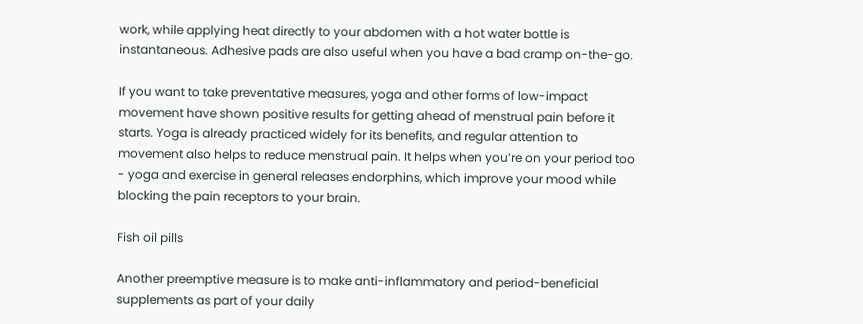work, while applying heat directly to your abdomen with a hot water bottle is instantaneous. Adhesive pads are also useful when you have a bad cramp on-the-go.

If you want to take preventative measures, yoga and other forms of low-impact movement have shown positive results for getting ahead of menstrual pain before it starts. Yoga is already practiced widely for its benefits, and regular attention to movement also helps to reduce menstrual pain. It helps when you’re on your period too - yoga and exercise in general releases endorphins, which improve your mood while blocking the pain receptors to your brain.

Fish oil pills

Another preemptive measure is to make anti-inflammatory and period-beneficial supplements as part of your daily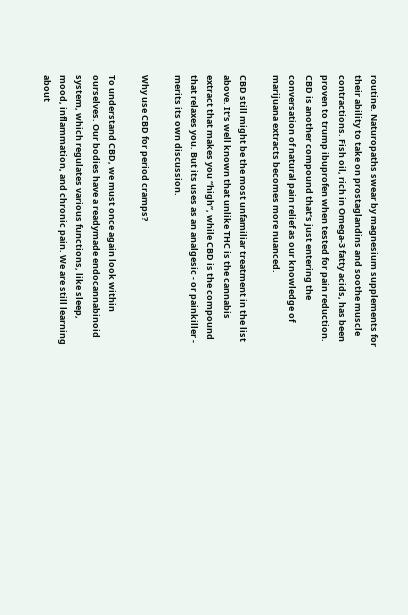routine. Naturopaths swear by magnesium supplements for their ability to take on prostaglandins and soothe muscle contractions. Fish oil, rich in Omega-3 fatty acids, has been proven to trump ibuprofen when tested for pain reduction. CBD is another compound that’s just entering the conversation of natural pain relief as our knowledge of marijuana extracts becomes more nuanced.

CBD still might be the most unfamiliar treatment in the list above. It’s well known that unlike THC is the cannabis extract that makes you “high”, while CBD is the compound that relaxes you. But its uses as an analgesic - or painkiller - merits its own discussion.

Why use CBD for period cramps?

To understand CBD, we must once again look within ourselves. Our bodies have a readymade endocannabinoid system, which regulates various functions, like sleep, mood, inflammation, and chronic pain. We are still learning about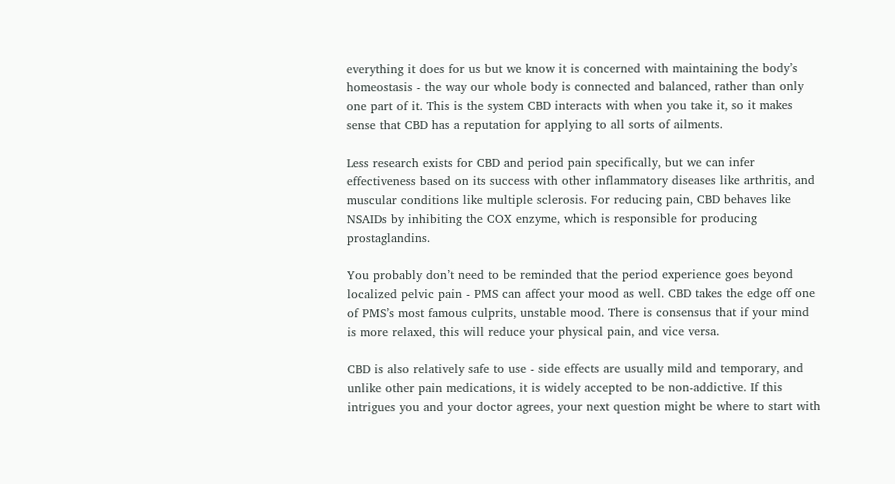everything it does for us but we know it is concerned with maintaining the body’s homeostasis - the way our whole body is connected and balanced, rather than only one part of it. This is the system CBD interacts with when you take it, so it makes sense that CBD has a reputation for applying to all sorts of ailments.

Less research exists for CBD and period pain specifically, but we can infer effectiveness based on its success with other inflammatory diseases like arthritis, and muscular conditions like multiple sclerosis. For reducing pain, CBD behaves like NSAIDs by inhibiting the COX enzyme, which is responsible for producing prostaglandins.

You probably don’t need to be reminded that the period experience goes beyond localized pelvic pain - PMS can affect your mood as well. CBD takes the edge off one of PMS’s most famous culprits, unstable mood. There is consensus that if your mind is more relaxed, this will reduce your physical pain, and vice versa.

CBD is also relatively safe to use - side effects are usually mild and temporary, and unlike other pain medications, it is widely accepted to be non-addictive. If this intrigues you and your doctor agrees, your next question might be where to start with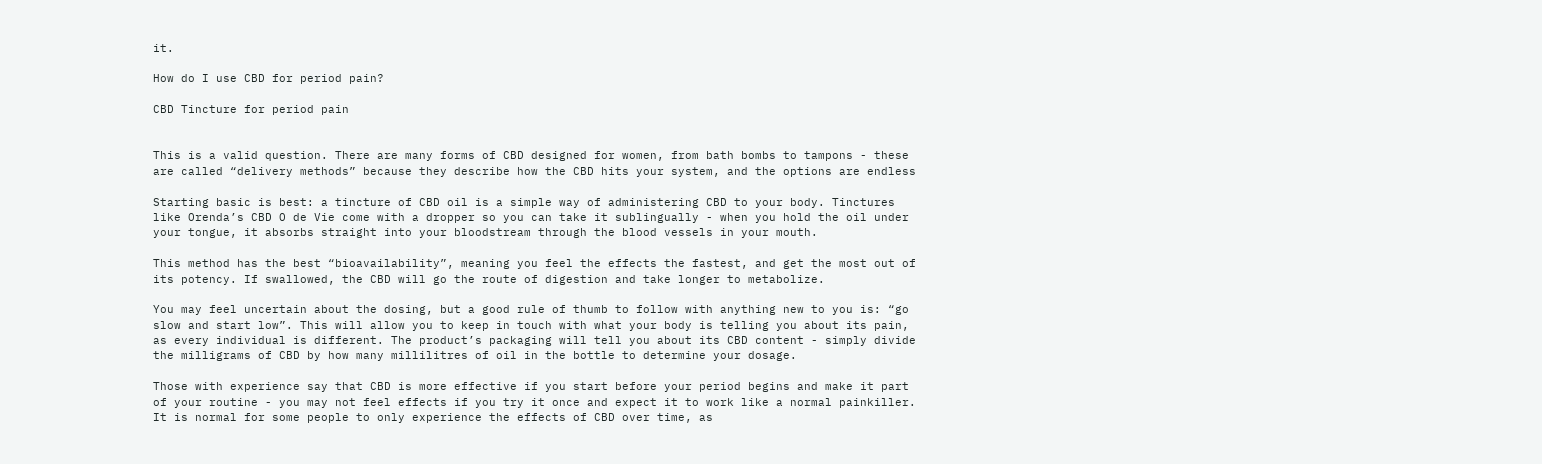it.

How do I use CBD for period pain?

CBD Tincture for period pain


This is a valid question. There are many forms of CBD designed for women, from bath bombs to tampons - these are called “delivery methods” because they describe how the CBD hits your system, and the options are endless

Starting basic is best: a tincture of CBD oil is a simple way of administering CBD to your body. Tinctures like Orenda’s CBD O de Vie come with a dropper so you can take it sublingually - when you hold the oil under your tongue, it absorbs straight into your bloodstream through the blood vessels in your mouth.

This method has the best “bioavailability”, meaning you feel the effects the fastest, and get the most out of its potency. If swallowed, the CBD will go the route of digestion and take longer to metabolize.

You may feel uncertain about the dosing, but a good rule of thumb to follow with anything new to you is: “go slow and start low”. This will allow you to keep in touch with what your body is telling you about its pain, as every individual is different. The product’s packaging will tell you about its CBD content - simply divide the milligrams of CBD by how many millilitres of oil in the bottle to determine your dosage.

Those with experience say that CBD is more effective if you start before your period begins and make it part of your routine - you may not feel effects if you try it once and expect it to work like a normal painkiller. It is normal for some people to only experience the effects of CBD over time, as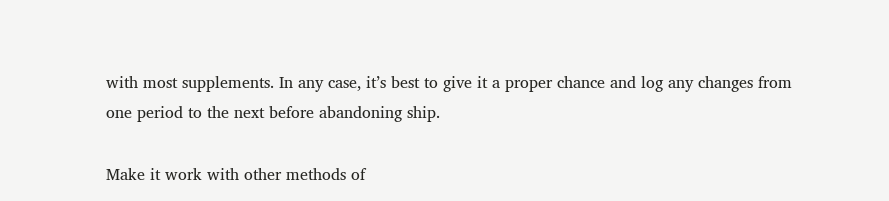with most supplements. In any case, it’s best to give it a proper chance and log any changes from one period to the next before abandoning ship.

Make it work with other methods of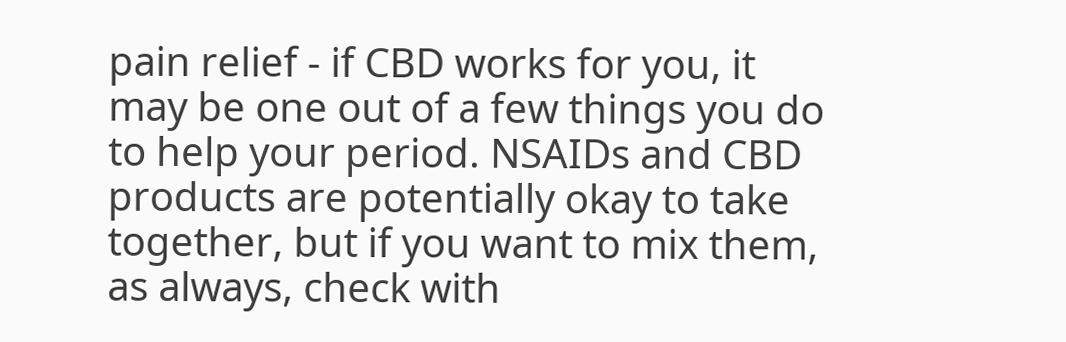pain relief - if CBD works for you, it may be one out of a few things you do to help your period. NSAIDs and CBD products are potentially okay to take together, but if you want to mix them, as always, check with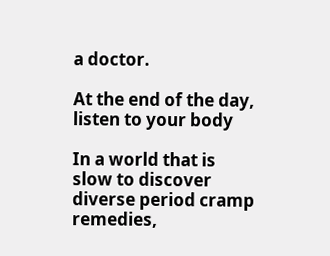a doctor.

At the end of the day, listen to your body

In a world that is slow to discover diverse period cramp remedies,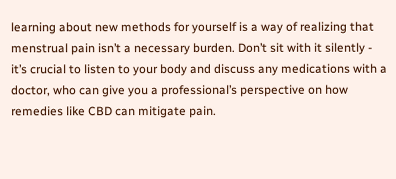learning about new methods for yourself is a way of realizing that menstrual pain isn’t a necessary burden. Don’t sit with it silently - it’s crucial to listen to your body and discuss any medications with a doctor, who can give you a professional’s perspective on how remedies like CBD can mitigate pain.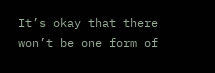It’s okay that there won’t be one form of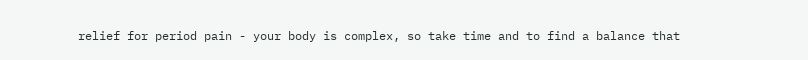relief for period pain - your body is complex, so take time and to find a balance that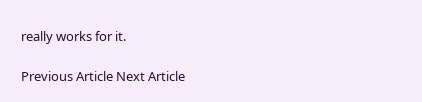really works for it.

Previous Article Next Article